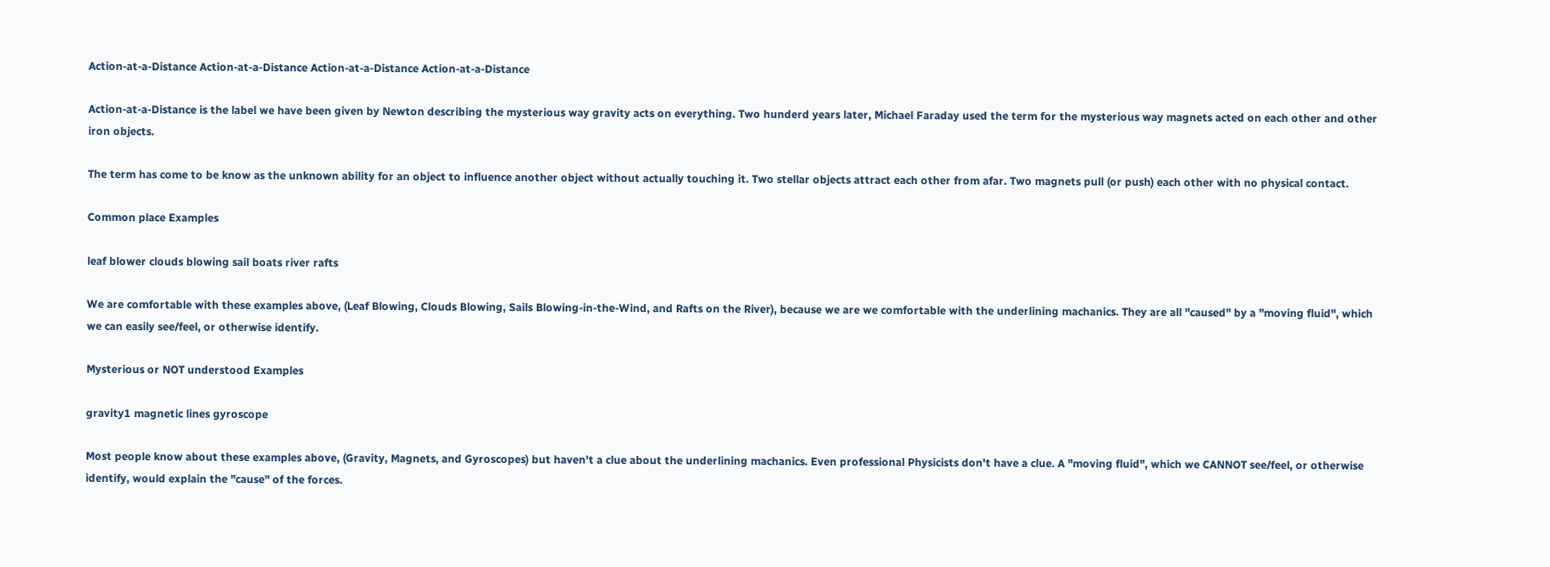Action-at-a-Distance Action-at-a-Distance Action-at-a-Distance Action-at-a-Distance

Action-at-a-Distance is the label we have been given by Newton describing the mysterious way gravity acts on everything. Two hunderd years later, Michael Faraday used the term for the mysterious way magnets acted on each other and other iron objects.

The term has come to be know as the unknown ability for an object to influence another object without actually touching it. Two stellar objects attract each other from afar. Two magnets pull (or push) each other with no physical contact.

Common place Examples

leaf blower clouds blowing sail boats river rafts

We are comfortable with these examples above, (Leaf Blowing, Clouds Blowing, Sails Blowing-in-the-Wind, and Rafts on the River), because we are we comfortable with the underlining machanics. They are all "caused" by a "moving fluid", which we can easily see/feel, or otherwise identify.

Mysterious or NOT understood Examples

gravity1 magnetic lines gyroscope

Most people know about these examples above, (Gravity, Magnets, and Gyroscopes) but haven't a clue about the underlining machanics. Even professional Physicists don't have a clue. A "moving fluid", which we CANNOT see/feel, or otherwise identify, would explain the "cause" of the forces.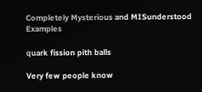Completely Mysterious and MISunderstood Examples

quark fission pith balls

Very few people know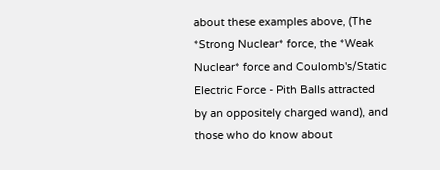about these examples above, (The *Strong Nuclear* force, the *Weak Nuclear* force and Coulomb's/Static Electric Force - Pith Balls attracted by an oppositely charged wand), and those who do know about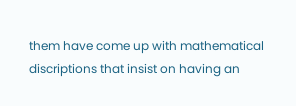them have come up with mathematical discriptions that insist on having an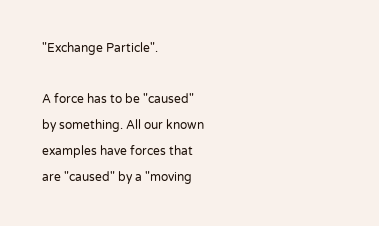"Exchange Particle".

A force has to be "caused" by something. All our known examples have forces that are "caused" by a "moving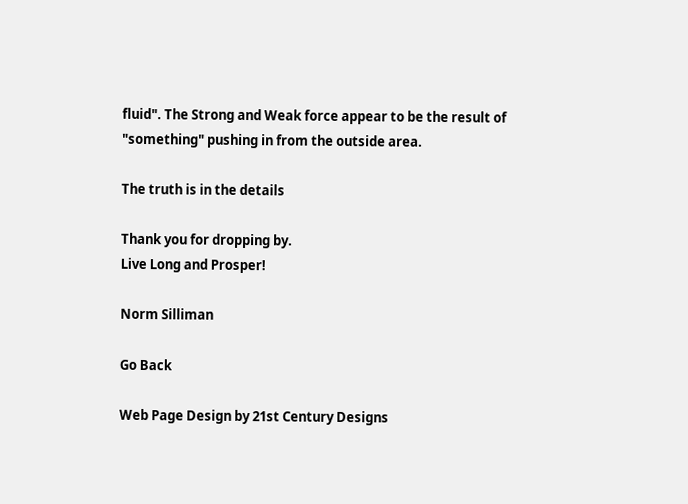fluid". The Strong and Weak force appear to be the result of "something" pushing in from the outside area.

The truth is in the details

Thank you for dropping by.
Live Long and Prosper!

Norm Silliman

Go Back

Web Page Design by 21st Century Designs